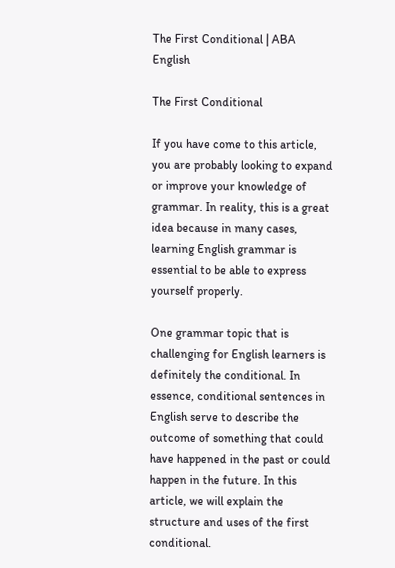The First Conditional | ABA English

The First Conditional

If you have come to this article, you are probably looking to expand or improve your knowledge of grammar. In reality, this is a great idea because in many cases, learning English grammar is essential to be able to express yourself properly.

One grammar topic that is challenging for English learners is definitely the conditional. In essence, conditional sentences in English serve to describe the outcome of something that could have happened in the past or could happen in the future. In this article, we will explain the structure and uses of the first conditional.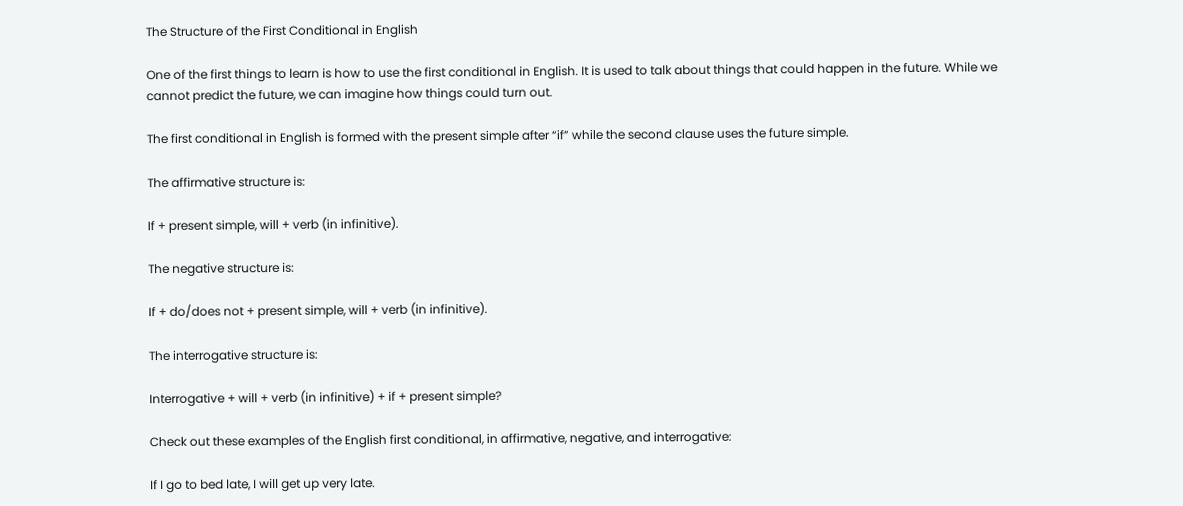The Structure of the First Conditional in English

One of the first things to learn is how to use the first conditional in English. It is used to talk about things that could happen in the future. While we cannot predict the future, we can imagine how things could turn out.

The first conditional in English is formed with the present simple after “if” while the second clause uses the future simple.

The affirmative structure is:

If + present simple, will + verb (in infinitive).

The negative structure is:

If + do/does not + present simple, will + verb (in infinitive).

The interrogative structure is:

Interrogative + will + verb (in infinitive) + if + present simple?

Check out these examples of the English first conditional, in affirmative, negative, and interrogative:

If I go to bed late, I will get up very late.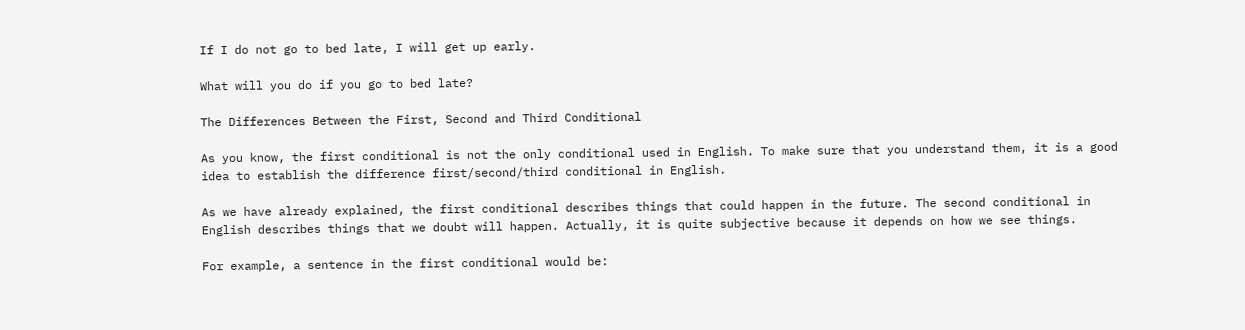If I do not go to bed late, I will get up early.

What will you do if you go to bed late?

The Differences Between the First, Second and Third Conditional

As you know, the first conditional is not the only conditional used in English. To make sure that you understand them, it is a good idea to establish the difference first/second/third conditional in English.

As we have already explained, the first conditional describes things that could happen in the future. The second conditional in English describes things that we doubt will happen. Actually, it is quite subjective because it depends on how we see things.

For example, a sentence in the first conditional would be: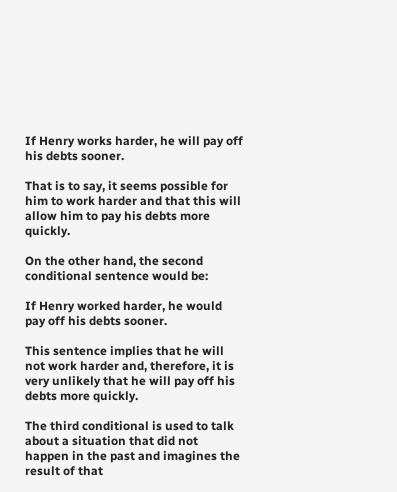If Henry works harder, he will pay off his debts sooner.

That is to say, it seems possible for him to work harder and that this will allow him to pay his debts more quickly.

On the other hand, the second conditional sentence would be:

If Henry worked harder, he would pay off his debts sooner.

This sentence implies that he will not work harder and, therefore, it is very unlikely that he will pay off his debts more quickly.

The third conditional is used to talk about a situation that did not happen in the past and imagines the result of that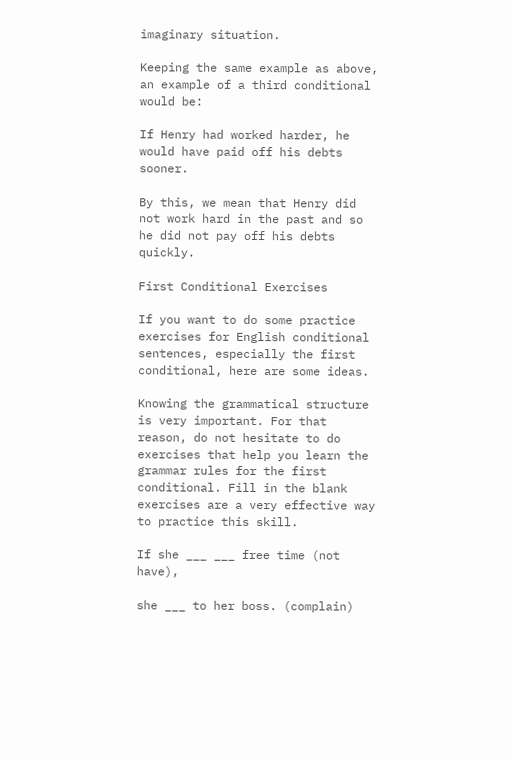imaginary situation.

Keeping the same example as above, an example of a third conditional would be:

If Henry had worked harder, he would have paid off his debts sooner.

By this, we mean that Henry did not work hard in the past and so he did not pay off his debts quickly.

First Conditional Exercises

If you want to do some practice exercises for English conditional sentences, especially the first conditional, here are some ideas.

Knowing the grammatical structure is very important. For that reason, do not hesitate to do exercises that help you learn the grammar rules for the first conditional. Fill in the blank exercises are a very effective way to practice this skill.

If she ___ ___ free time (not have),

she ___ to her boss. (complain)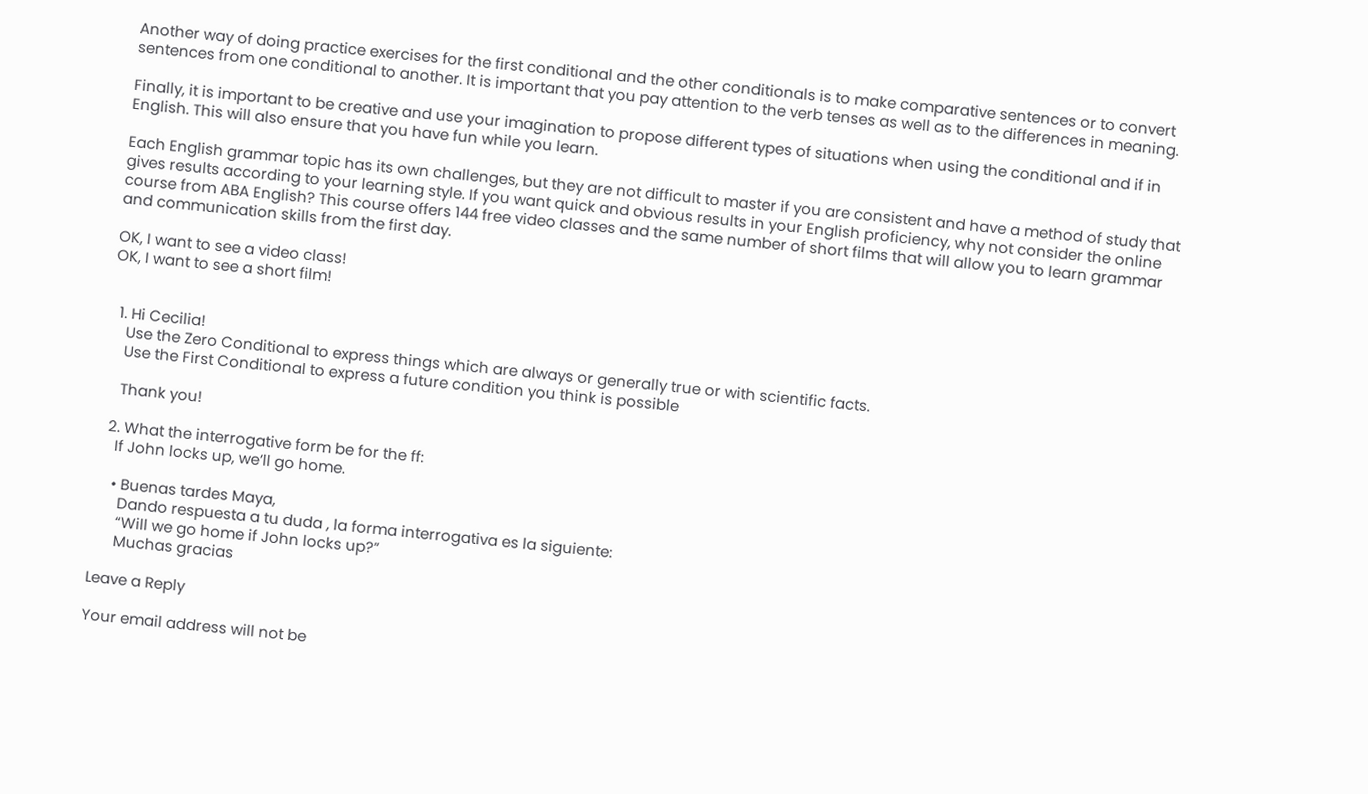Another way of doing practice exercises for the first conditional and the other conditionals is to make comparative sentences or to convert sentences from one conditional to another. It is important that you pay attention to the verb tenses as well as to the differences in meaning.

Finally, it is important to be creative and use your imagination to propose different types of situations when using the conditional and if in English. This will also ensure that you have fun while you learn.

Each English grammar topic has its own challenges, but they are not difficult to master if you are consistent and have a method of study that gives results according to your learning style. If you want quick and obvious results in your English proficiency, why not consider the online course from ABA English? This course offers 144 free video classes and the same number of short films that will allow you to learn grammar and communication skills from the first day.

OK, I want to see a video class!
OK, I want to see a short film!


  1. Hi Cecilia!
    Use the Zero Conditional to express things which are always or generally true or with scientific facts.
    Use the First Conditional to express a future condition you think is possible

    Thank you!

  2. What the interrogative form be for the ff:
    If John locks up, we’ll go home.

    • Buenas tardes Maya,
      Dando respuesta a tu duda , la forma interrogativa es la siguiente:
      “Will we go home if John locks up?”
      Muchas gracias

Leave a Reply

Your email address will not be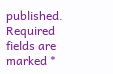published. Required fields are marked *